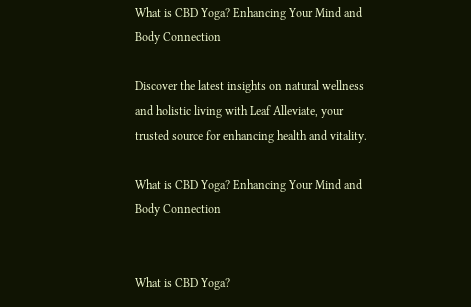What is CBD Yoga? Enhancing Your Mind and Body Connection

Discover the latest insights on natural wellness and holistic living with Leaf Alleviate, your trusted source for enhancing health and vitality.

What is CBD Yoga? Enhancing Your Mind and Body Connection


What is CBD Yoga?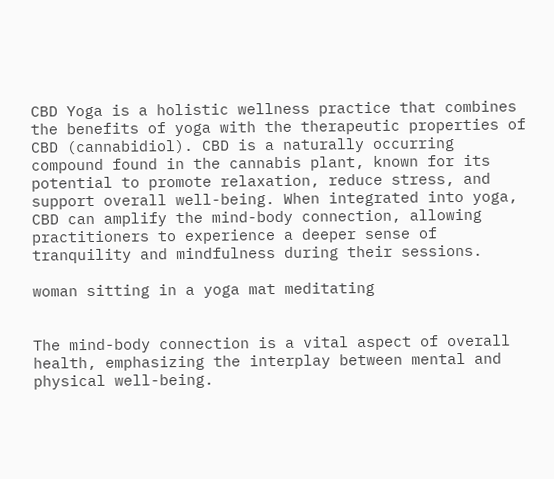CBD Yoga is a holistic wellness practice that combines the benefits of yoga with the therapeutic properties of CBD (cannabidiol). CBD is a naturally occurring compound found in the cannabis plant, known for its potential to promote relaxation, reduce stress, and support overall well-being. When integrated into yoga, CBD can amplify the mind-body connection, allowing practitioners to experience a deeper sense of tranquility and mindfulness during their sessions.

woman sitting in a yoga mat meditating


The mind-body connection is a vital aspect of overall health, emphasizing the interplay between mental and physical well-being.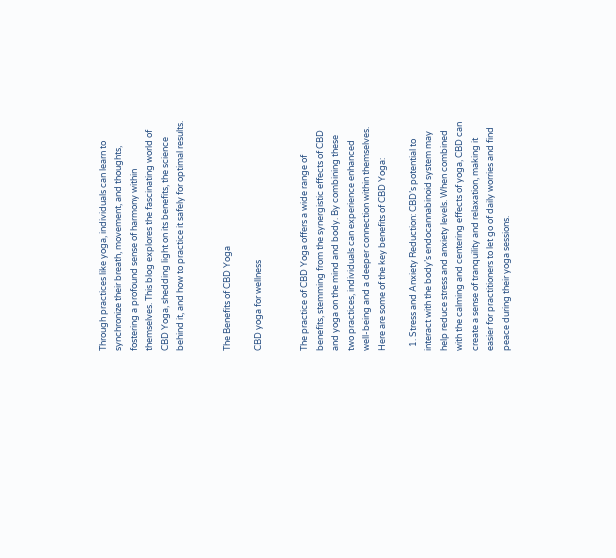Through practices like yoga, individuals can learn to synchronize their breath, movement, and thoughts, fostering a profound sense of harmony within themselves. This blog explores the fascinating world of CBD Yoga, shedding light on its benefits, the science behind it, and how to practice it safely for optimal results.


The Benefits of CBD Yoga

CBD yoga for wellness


The practice of CBD Yoga offers a wide range of benefits, stemming from the synergistic effects of CBD and yoga on the mind and body. By combining these two practices, individuals can experience enhanced well-being and a deeper connection within themselves. Here are some of the key benefits of CBD Yoga:

  1. Stress and Anxiety Reduction: CBD’s potential to interact with the body’s endocannabinoid system may help reduce stress and anxiety levels. When combined with the calming and centering effects of yoga, CBD can create a sense of tranquility and relaxation, making it easier for practitioners to let go of daily worries and find peace during their yoga sessions.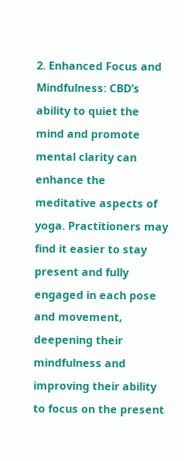2. Enhanced Focus and Mindfulness: CBD’s ability to quiet the mind and promote mental clarity can enhance the meditative aspects of yoga. Practitioners may find it easier to stay present and fully engaged in each pose and movement, deepening their mindfulness and improving their ability to focus on the present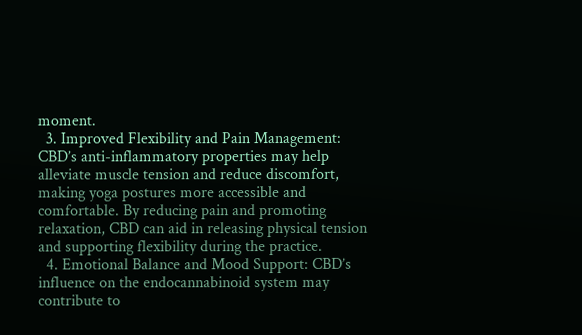moment.
  3. Improved Flexibility and Pain Management: CBD’s anti-inflammatory properties may help alleviate muscle tension and reduce discomfort, making yoga postures more accessible and comfortable. By reducing pain and promoting relaxation, CBD can aid in releasing physical tension and supporting flexibility during the practice.
  4. Emotional Balance and Mood Support: CBD’s influence on the endocannabinoid system may contribute to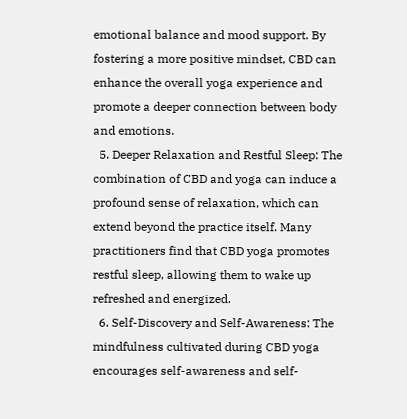emotional balance and mood support. By fostering a more positive mindset, CBD can enhance the overall yoga experience and promote a deeper connection between body and emotions.
  5. Deeper Relaxation and Restful Sleep: The combination of CBD and yoga can induce a profound sense of relaxation, which can extend beyond the practice itself. Many practitioners find that CBD yoga promotes restful sleep, allowing them to wake up refreshed and energized.
  6. Self-Discovery and Self-Awareness: The mindfulness cultivated during CBD yoga encourages self-awareness and self-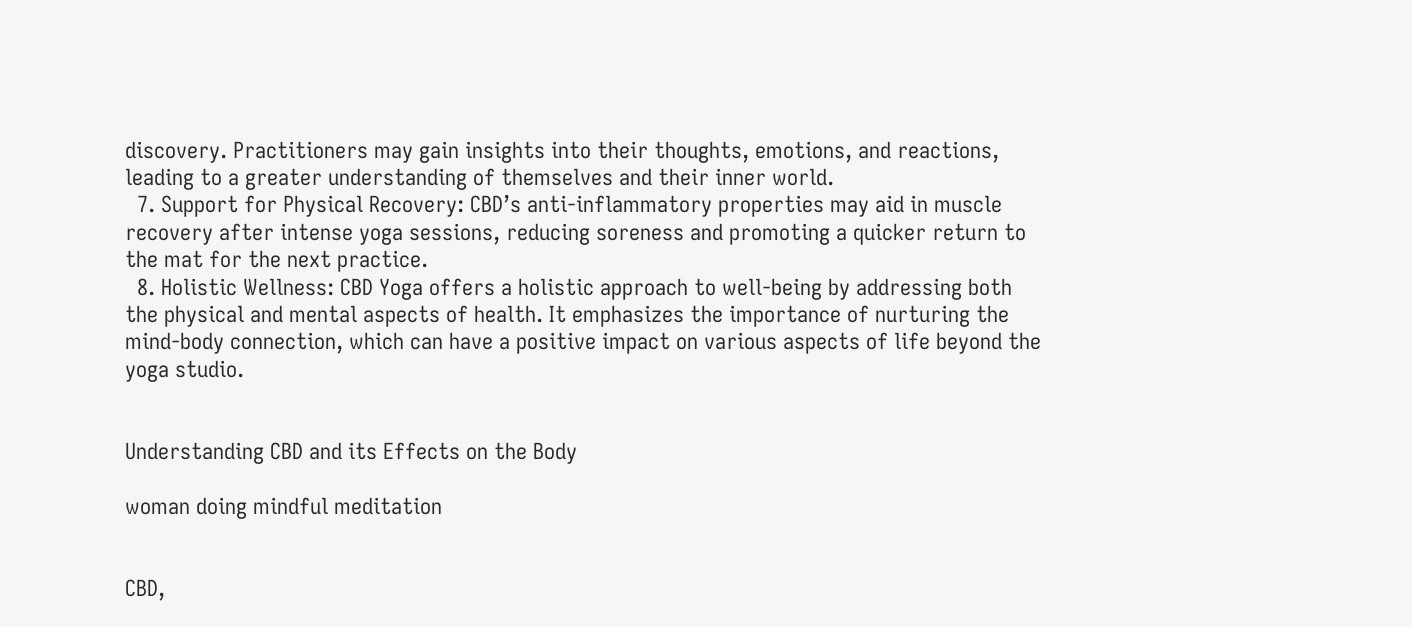discovery. Practitioners may gain insights into their thoughts, emotions, and reactions, leading to a greater understanding of themselves and their inner world.
  7. Support for Physical Recovery: CBD’s anti-inflammatory properties may aid in muscle recovery after intense yoga sessions, reducing soreness and promoting a quicker return to the mat for the next practice.
  8. Holistic Wellness: CBD Yoga offers a holistic approach to well-being by addressing both the physical and mental aspects of health. It emphasizes the importance of nurturing the mind-body connection, which can have a positive impact on various aspects of life beyond the yoga studio.


Understanding CBD and its Effects on the Body

woman doing mindful meditation


CBD,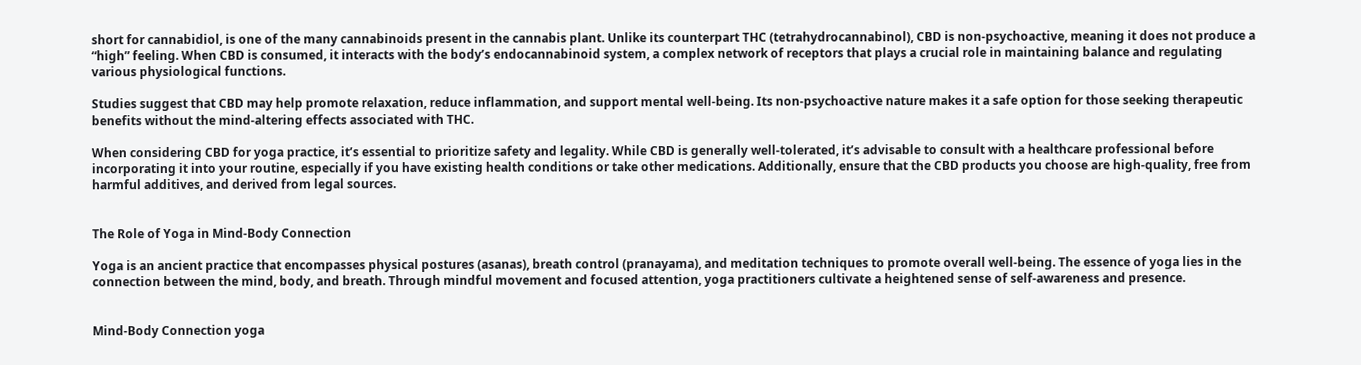short for cannabidiol, is one of the many cannabinoids present in the cannabis plant. Unlike its counterpart THC (tetrahydrocannabinol), CBD is non-psychoactive, meaning it does not produce a “high” feeling. When CBD is consumed, it interacts with the body’s endocannabinoid system, a complex network of receptors that plays a crucial role in maintaining balance and regulating various physiological functions.

Studies suggest that CBD may help promote relaxation, reduce inflammation, and support mental well-being. Its non-psychoactive nature makes it a safe option for those seeking therapeutic benefits without the mind-altering effects associated with THC.

When considering CBD for yoga practice, it’s essential to prioritize safety and legality. While CBD is generally well-tolerated, it’s advisable to consult with a healthcare professional before incorporating it into your routine, especially if you have existing health conditions or take other medications. Additionally, ensure that the CBD products you choose are high-quality, free from harmful additives, and derived from legal sources.


The Role of Yoga in Mind-Body Connection

Yoga is an ancient practice that encompasses physical postures (asanas), breath control (pranayama), and meditation techniques to promote overall well-being. The essence of yoga lies in the connection between the mind, body, and breath. Through mindful movement and focused attention, yoga practitioners cultivate a heightened sense of self-awareness and presence.


Mind-Body Connection yoga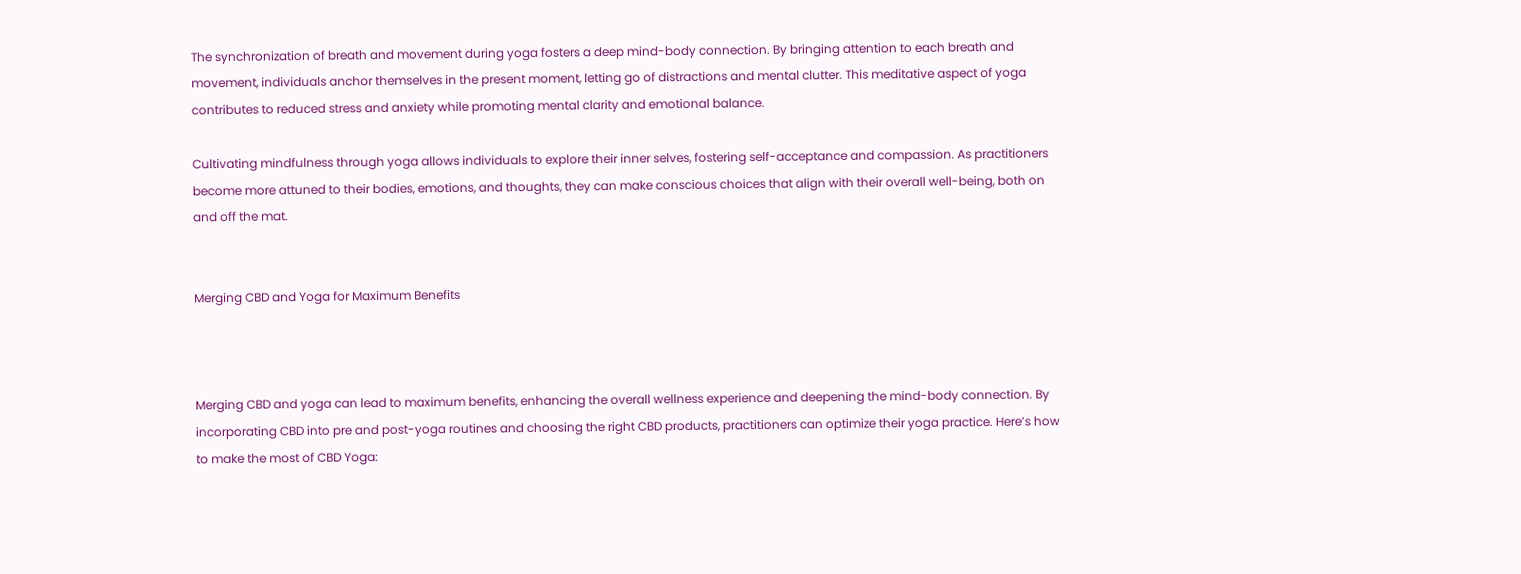The synchronization of breath and movement during yoga fosters a deep mind-body connection. By bringing attention to each breath and movement, individuals anchor themselves in the present moment, letting go of distractions and mental clutter. This meditative aspect of yoga contributes to reduced stress and anxiety while promoting mental clarity and emotional balance.

Cultivating mindfulness through yoga allows individuals to explore their inner selves, fostering self-acceptance and compassion. As practitioners become more attuned to their bodies, emotions, and thoughts, they can make conscious choices that align with their overall well-being, both on and off the mat.


Merging CBD and Yoga for Maximum Benefits



Merging CBD and yoga can lead to maximum benefits, enhancing the overall wellness experience and deepening the mind-body connection. By incorporating CBD into pre and post-yoga routines and choosing the right CBD products, practitioners can optimize their yoga practice. Here’s how to make the most of CBD Yoga: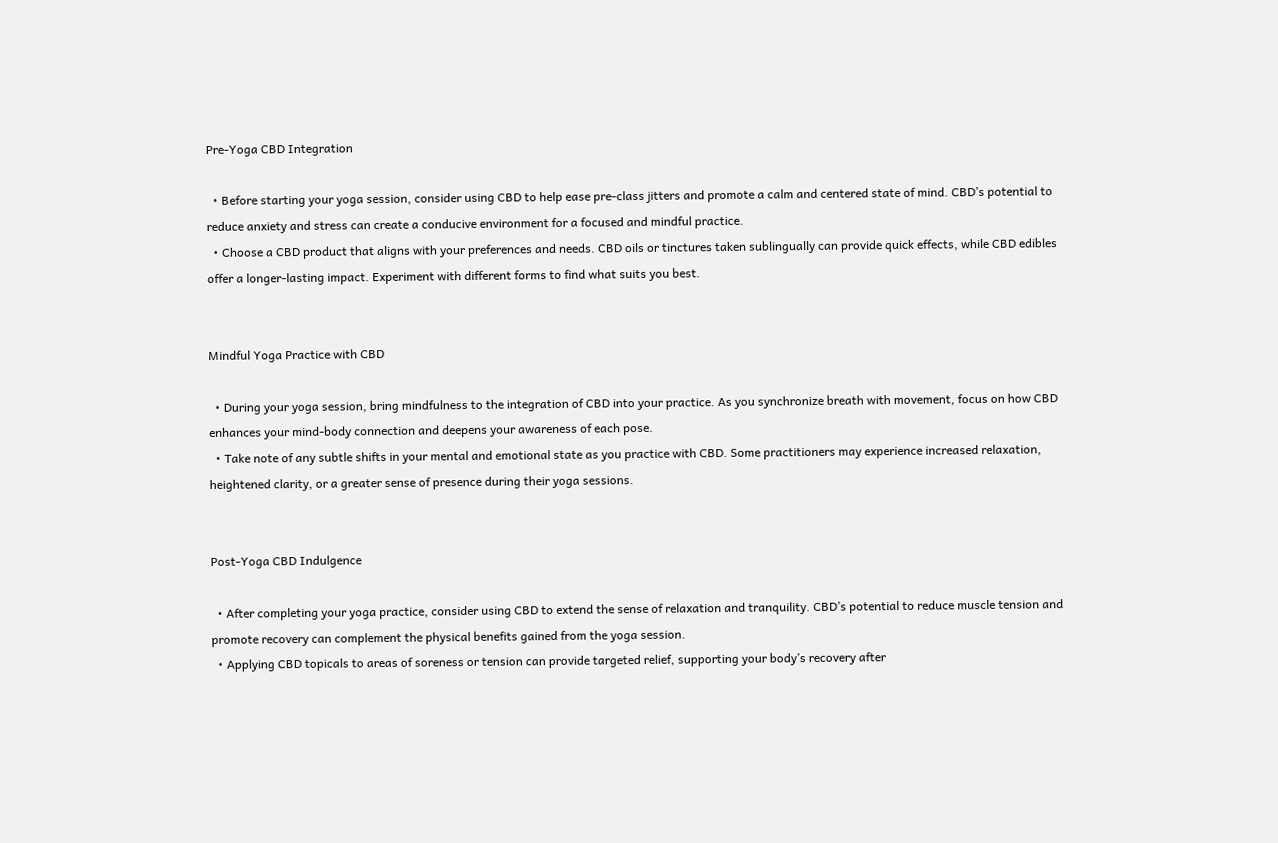Pre-Yoga CBD Integration

  • Before starting your yoga session, consider using CBD to help ease pre-class jitters and promote a calm and centered state of mind. CBD’s potential to reduce anxiety and stress can create a conducive environment for a focused and mindful practice.
  • Choose a CBD product that aligns with your preferences and needs. CBD oils or tinctures taken sublingually can provide quick effects, while CBD edibles offer a longer-lasting impact. Experiment with different forms to find what suits you best.


Mindful Yoga Practice with CBD

  • During your yoga session, bring mindfulness to the integration of CBD into your practice. As you synchronize breath with movement, focus on how CBD enhances your mind-body connection and deepens your awareness of each pose.
  • Take note of any subtle shifts in your mental and emotional state as you practice with CBD. Some practitioners may experience increased relaxation, heightened clarity, or a greater sense of presence during their yoga sessions.


Post-Yoga CBD Indulgence

  • After completing your yoga practice, consider using CBD to extend the sense of relaxation and tranquility. CBD’s potential to reduce muscle tension and promote recovery can complement the physical benefits gained from the yoga session.
  • Applying CBD topicals to areas of soreness or tension can provide targeted relief, supporting your body’s recovery after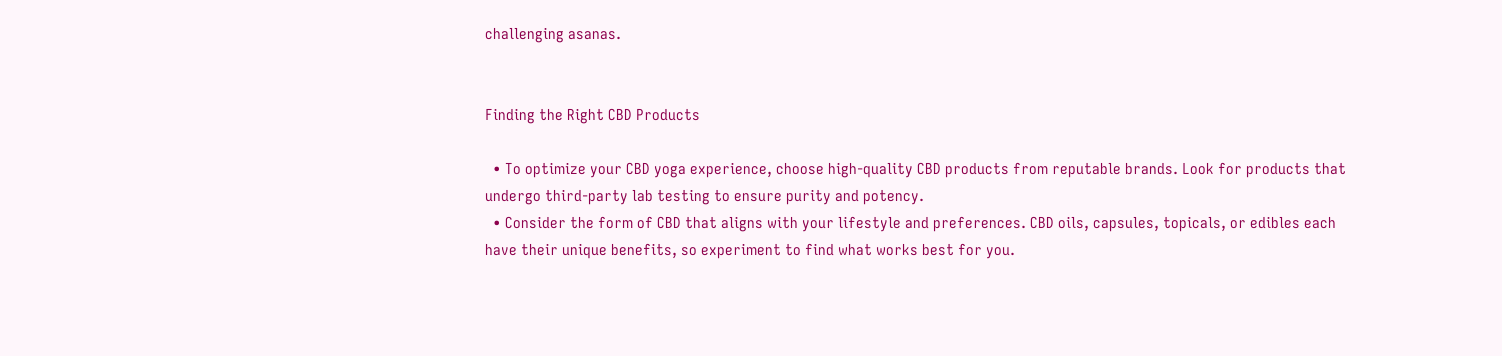challenging asanas.


Finding the Right CBD Products

  • To optimize your CBD yoga experience, choose high-quality CBD products from reputable brands. Look for products that undergo third-party lab testing to ensure purity and potency.
  • Consider the form of CBD that aligns with your lifestyle and preferences. CBD oils, capsules, topicals, or edibles each have their unique benefits, so experiment to find what works best for you.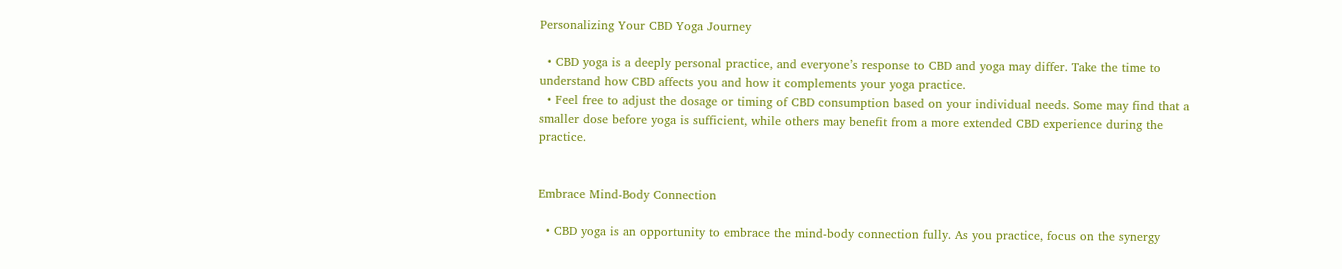Personalizing Your CBD Yoga Journey

  • CBD yoga is a deeply personal practice, and everyone’s response to CBD and yoga may differ. Take the time to understand how CBD affects you and how it complements your yoga practice.
  • Feel free to adjust the dosage or timing of CBD consumption based on your individual needs. Some may find that a smaller dose before yoga is sufficient, while others may benefit from a more extended CBD experience during the practice.


Embrace Mind-Body Connection

  • CBD yoga is an opportunity to embrace the mind-body connection fully. As you practice, focus on the synergy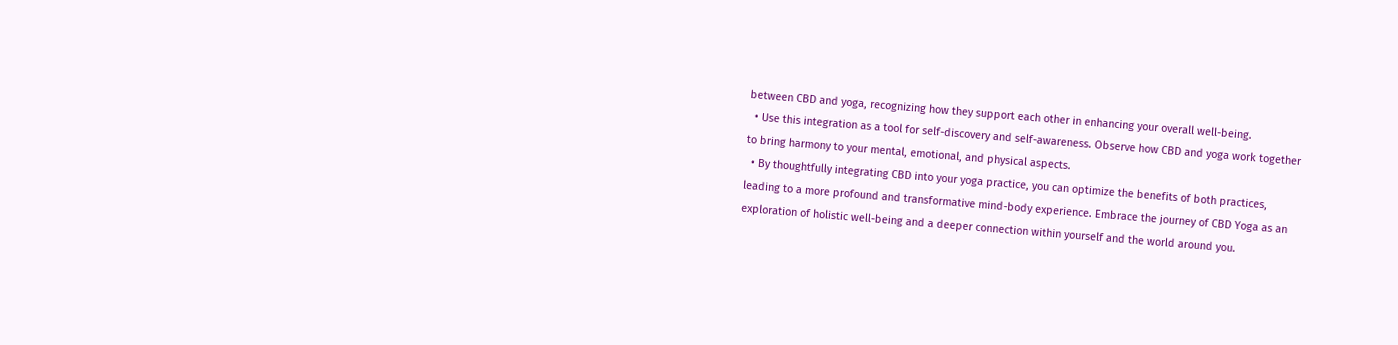between CBD and yoga, recognizing how they support each other in enhancing your overall well-being.
  • Use this integration as a tool for self-discovery and self-awareness. Observe how CBD and yoga work together to bring harmony to your mental, emotional, and physical aspects.
  • By thoughtfully integrating CBD into your yoga practice, you can optimize the benefits of both practices, leading to a more profound and transformative mind-body experience. Embrace the journey of CBD Yoga as an exploration of holistic well-being and a deeper connection within yourself and the world around you.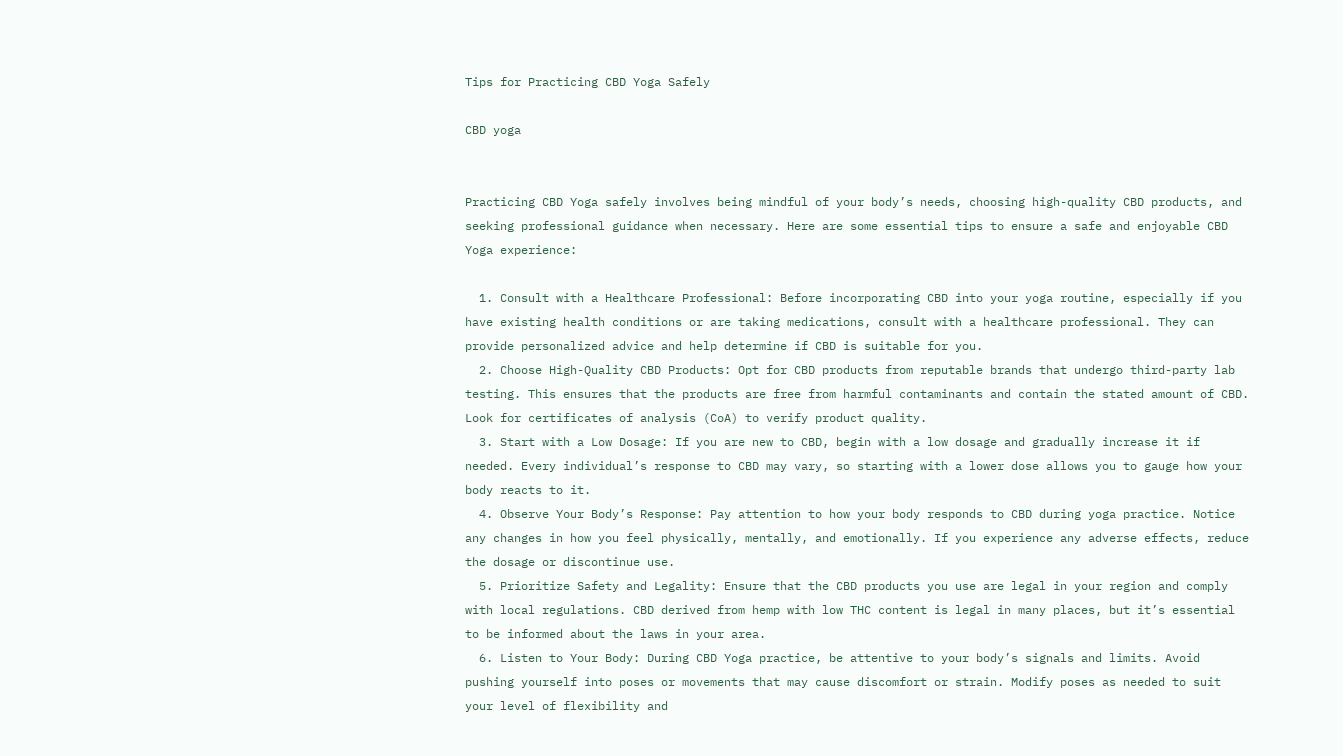Tips for Practicing CBD Yoga Safely

CBD yoga


Practicing CBD Yoga safely involves being mindful of your body’s needs, choosing high-quality CBD products, and seeking professional guidance when necessary. Here are some essential tips to ensure a safe and enjoyable CBD Yoga experience:

  1. Consult with a Healthcare Professional: Before incorporating CBD into your yoga routine, especially if you have existing health conditions or are taking medications, consult with a healthcare professional. They can provide personalized advice and help determine if CBD is suitable for you.
  2. Choose High-Quality CBD Products: Opt for CBD products from reputable brands that undergo third-party lab testing. This ensures that the products are free from harmful contaminants and contain the stated amount of CBD. Look for certificates of analysis (CoA) to verify product quality.
  3. Start with a Low Dosage: If you are new to CBD, begin with a low dosage and gradually increase it if needed. Every individual’s response to CBD may vary, so starting with a lower dose allows you to gauge how your body reacts to it.
  4. Observe Your Body’s Response: Pay attention to how your body responds to CBD during yoga practice. Notice any changes in how you feel physically, mentally, and emotionally. If you experience any adverse effects, reduce the dosage or discontinue use.
  5. Prioritize Safety and Legality: Ensure that the CBD products you use are legal in your region and comply with local regulations. CBD derived from hemp with low THC content is legal in many places, but it’s essential to be informed about the laws in your area.
  6. Listen to Your Body: During CBD Yoga practice, be attentive to your body’s signals and limits. Avoid pushing yourself into poses or movements that may cause discomfort or strain. Modify poses as needed to suit your level of flexibility and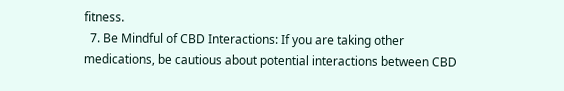fitness.
  7. Be Mindful of CBD Interactions: If you are taking other medications, be cautious about potential interactions between CBD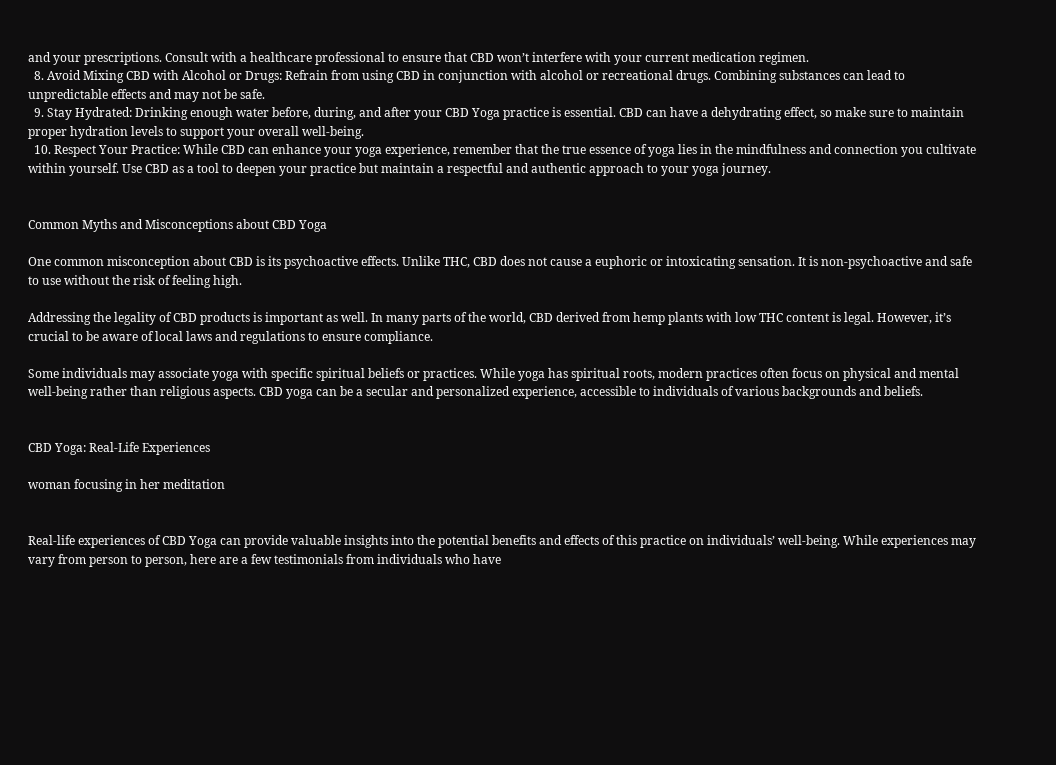and your prescriptions. Consult with a healthcare professional to ensure that CBD won’t interfere with your current medication regimen.
  8. Avoid Mixing CBD with Alcohol or Drugs: Refrain from using CBD in conjunction with alcohol or recreational drugs. Combining substances can lead to unpredictable effects and may not be safe.
  9. Stay Hydrated: Drinking enough water before, during, and after your CBD Yoga practice is essential. CBD can have a dehydrating effect, so make sure to maintain proper hydration levels to support your overall well-being.
  10. Respect Your Practice: While CBD can enhance your yoga experience, remember that the true essence of yoga lies in the mindfulness and connection you cultivate within yourself. Use CBD as a tool to deepen your practice but maintain a respectful and authentic approach to your yoga journey.


Common Myths and Misconceptions about CBD Yoga

One common misconception about CBD is its psychoactive effects. Unlike THC, CBD does not cause a euphoric or intoxicating sensation. It is non-psychoactive and safe to use without the risk of feeling high.

Addressing the legality of CBD products is important as well. In many parts of the world, CBD derived from hemp plants with low THC content is legal. However, it’s crucial to be aware of local laws and regulations to ensure compliance.

Some individuals may associate yoga with specific spiritual beliefs or practices. While yoga has spiritual roots, modern practices often focus on physical and mental well-being rather than religious aspects. CBD yoga can be a secular and personalized experience, accessible to individuals of various backgrounds and beliefs.


CBD Yoga: Real-Life Experiences

woman focusing in her meditation


Real-life experiences of CBD Yoga can provide valuable insights into the potential benefits and effects of this practice on individuals’ well-being. While experiences may vary from person to person, here are a few testimonials from individuals who have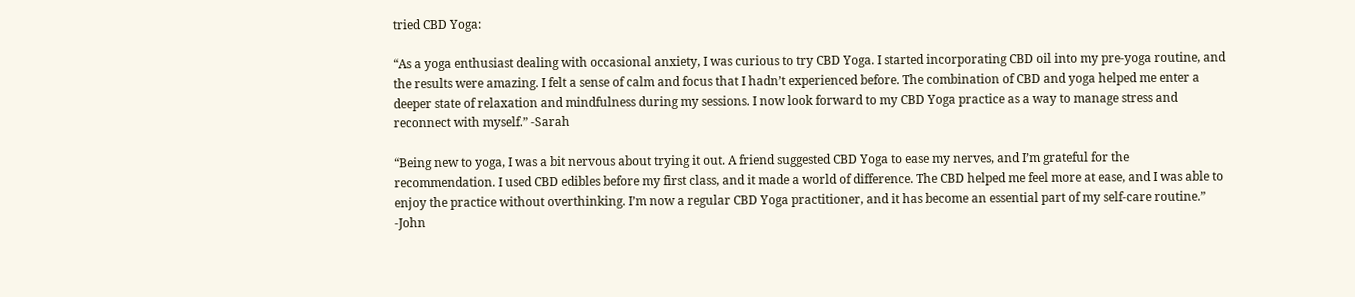tried CBD Yoga:

“As a yoga enthusiast dealing with occasional anxiety, I was curious to try CBD Yoga. I started incorporating CBD oil into my pre-yoga routine, and the results were amazing. I felt a sense of calm and focus that I hadn’t experienced before. The combination of CBD and yoga helped me enter a deeper state of relaxation and mindfulness during my sessions. I now look forward to my CBD Yoga practice as a way to manage stress and reconnect with myself.” -Sarah

“Being new to yoga, I was a bit nervous about trying it out. A friend suggested CBD Yoga to ease my nerves, and I’m grateful for the recommendation. I used CBD edibles before my first class, and it made a world of difference. The CBD helped me feel more at ease, and I was able to enjoy the practice without overthinking. I’m now a regular CBD Yoga practitioner, and it has become an essential part of my self-care routine.” -John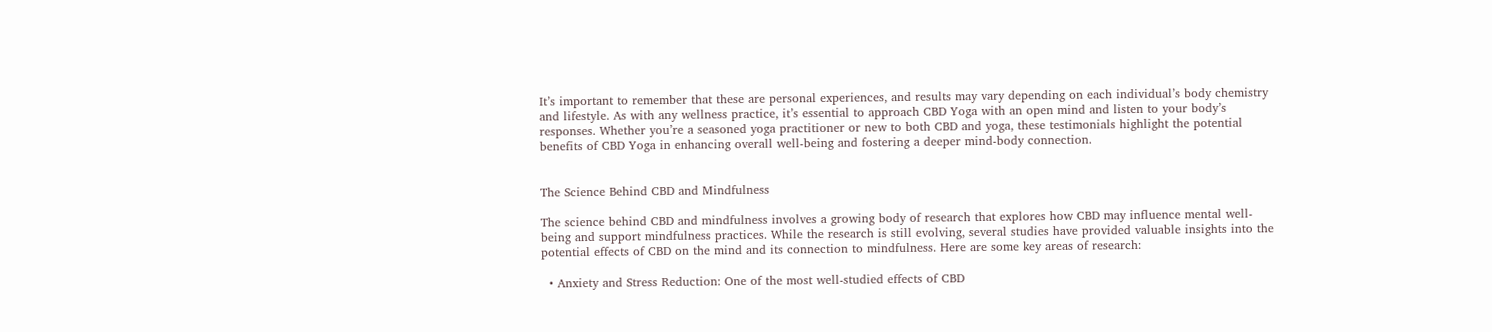It’s important to remember that these are personal experiences, and results may vary depending on each individual’s body chemistry and lifestyle. As with any wellness practice, it’s essential to approach CBD Yoga with an open mind and listen to your body’s responses. Whether you’re a seasoned yoga practitioner or new to both CBD and yoga, these testimonials highlight the potential benefits of CBD Yoga in enhancing overall well-being and fostering a deeper mind-body connection.


The Science Behind CBD and Mindfulness

The science behind CBD and mindfulness involves a growing body of research that explores how CBD may influence mental well-being and support mindfulness practices. While the research is still evolving, several studies have provided valuable insights into the potential effects of CBD on the mind and its connection to mindfulness. Here are some key areas of research:

  • Anxiety and Stress Reduction: One of the most well-studied effects of CBD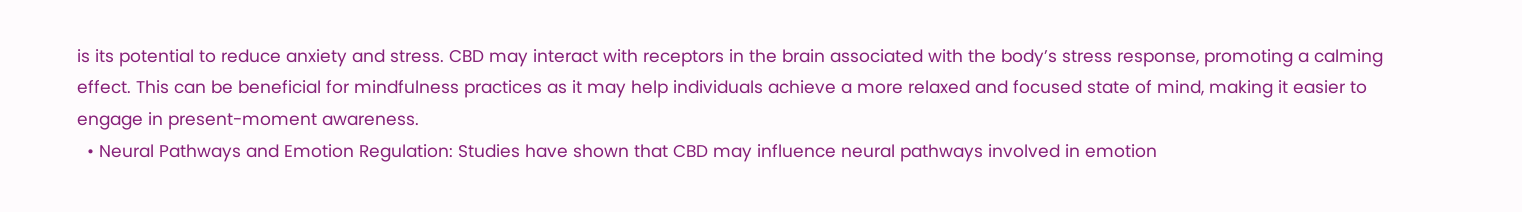is its potential to reduce anxiety and stress. CBD may interact with receptors in the brain associated with the body’s stress response, promoting a calming effect. This can be beneficial for mindfulness practices as it may help individuals achieve a more relaxed and focused state of mind, making it easier to engage in present-moment awareness.
  • Neural Pathways and Emotion Regulation: Studies have shown that CBD may influence neural pathways involved in emotion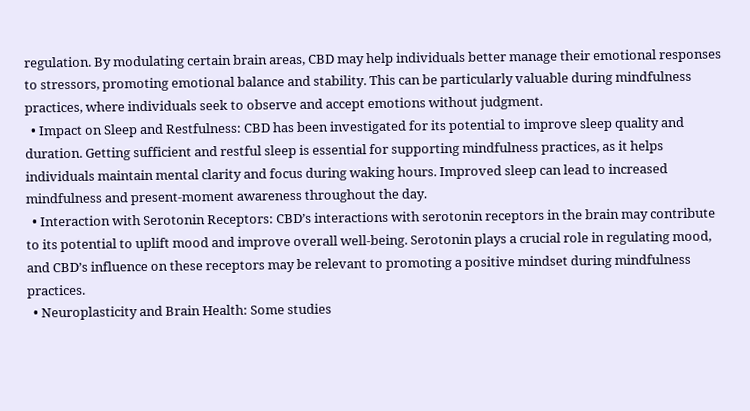regulation. By modulating certain brain areas, CBD may help individuals better manage their emotional responses to stressors, promoting emotional balance and stability. This can be particularly valuable during mindfulness practices, where individuals seek to observe and accept emotions without judgment.
  • Impact on Sleep and Restfulness: CBD has been investigated for its potential to improve sleep quality and duration. Getting sufficient and restful sleep is essential for supporting mindfulness practices, as it helps individuals maintain mental clarity and focus during waking hours. Improved sleep can lead to increased mindfulness and present-moment awareness throughout the day.
  • Interaction with Serotonin Receptors: CBD’s interactions with serotonin receptors in the brain may contribute to its potential to uplift mood and improve overall well-being. Serotonin plays a crucial role in regulating mood, and CBD’s influence on these receptors may be relevant to promoting a positive mindset during mindfulness practices.
  • Neuroplasticity and Brain Health: Some studies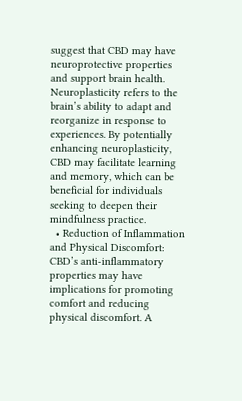suggest that CBD may have neuroprotective properties and support brain health. Neuroplasticity refers to the brain’s ability to adapt and reorganize in response to experiences. By potentially enhancing neuroplasticity, CBD may facilitate learning and memory, which can be beneficial for individuals seeking to deepen their mindfulness practice.
  • Reduction of Inflammation and Physical Discomfort: CBD’s anti-inflammatory properties may have implications for promoting comfort and reducing physical discomfort. A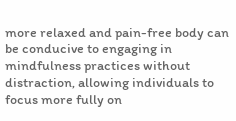more relaxed and pain-free body can be conducive to engaging in mindfulness practices without distraction, allowing individuals to focus more fully on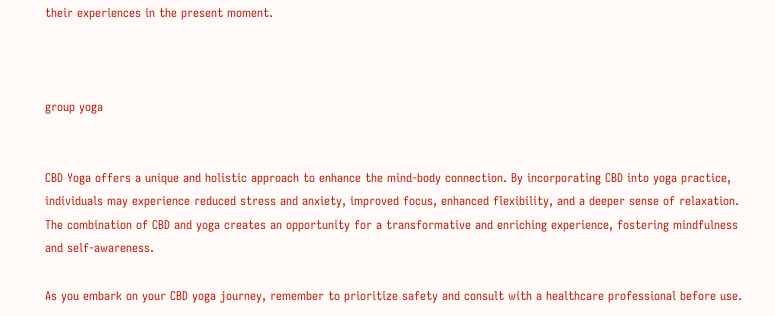their experiences in the present moment.



group yoga


CBD Yoga offers a unique and holistic approach to enhance the mind-body connection. By incorporating CBD into yoga practice, individuals may experience reduced stress and anxiety, improved focus, enhanced flexibility, and a deeper sense of relaxation. The combination of CBD and yoga creates an opportunity for a transformative and enriching experience, fostering mindfulness and self-awareness.

As you embark on your CBD yoga journey, remember to prioritize safety and consult with a healthcare professional before use.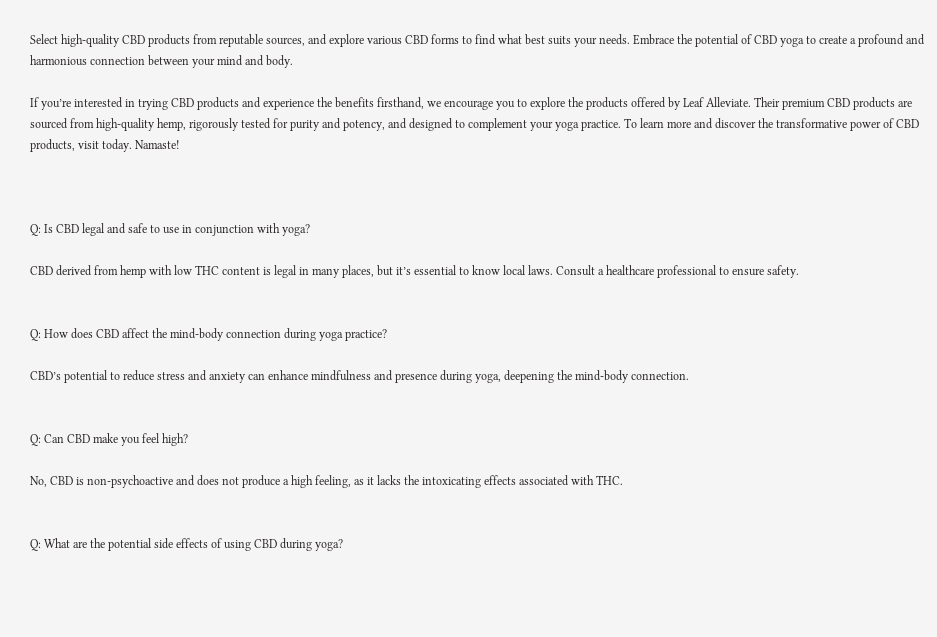Select high-quality CBD products from reputable sources, and explore various CBD forms to find what best suits your needs. Embrace the potential of CBD yoga to create a profound and harmonious connection between your mind and body.

If you’re interested in trying CBD products and experience the benefits firsthand, we encourage you to explore the products offered by Leaf Alleviate. Their premium CBD products are sourced from high-quality hemp, rigorously tested for purity and potency, and designed to complement your yoga practice. To learn more and discover the transformative power of CBD products, visit today. Namaste!



Q: Is CBD legal and safe to use in conjunction with yoga?

CBD derived from hemp with low THC content is legal in many places, but it’s essential to know local laws. Consult a healthcare professional to ensure safety.


Q: How does CBD affect the mind-body connection during yoga practice?

CBD’s potential to reduce stress and anxiety can enhance mindfulness and presence during yoga, deepening the mind-body connection.


Q: Can CBD make you feel high?

No, CBD is non-psychoactive and does not produce a high feeling, as it lacks the intoxicating effects associated with THC.


Q: What are the potential side effects of using CBD during yoga?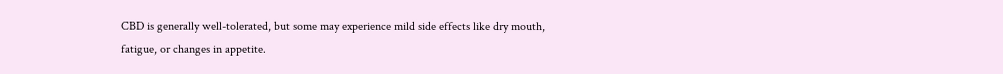CBD is generally well-tolerated, but some may experience mild side effects like dry mouth, fatigue, or changes in appetite.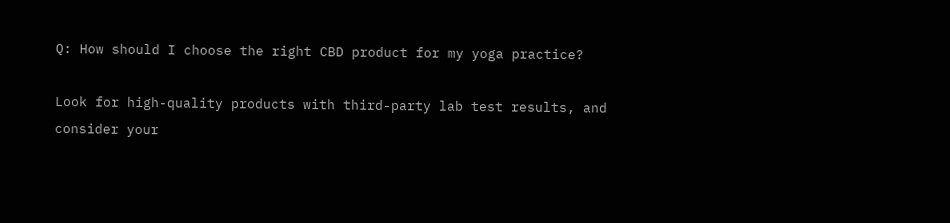Q: How should I choose the right CBD product for my yoga practice?

Look for high-quality products with third-party lab test results, and consider your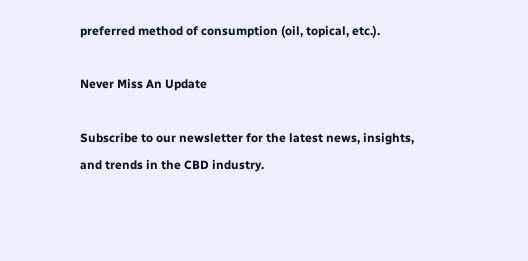preferred method of consumption (oil, topical, etc.).

Never Miss An Update

Subscribe to our newsletter for the latest news, insights, and trends in the CBD industry.